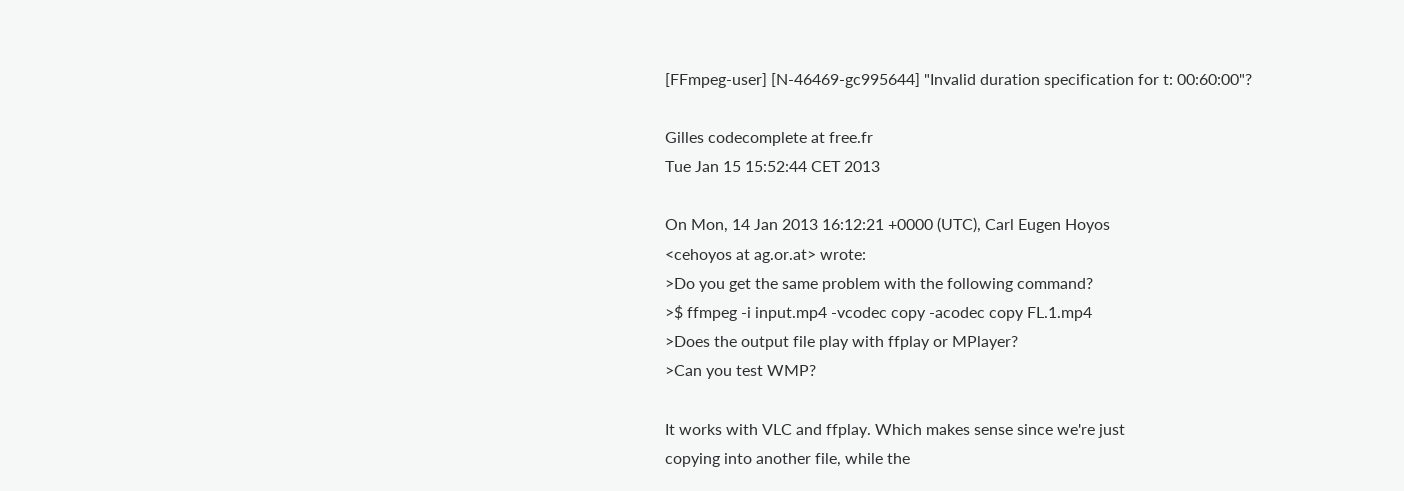[FFmpeg-user] [N-46469-gc995644] "Invalid duration specification for t: 00:60:00"?

Gilles codecomplete at free.fr
Tue Jan 15 15:52:44 CET 2013

On Mon, 14 Jan 2013 16:12:21 +0000 (UTC), Carl Eugen Hoyos
<cehoyos at ag.or.at> wrote:
>Do you get the same problem with the following command?
>$ ffmpeg -i input.mp4 -vcodec copy -acodec copy FL.1.mp4
>Does the output file play with ffplay or MPlayer?
>Can you test WMP?

It works with VLC and ffplay. Which makes sense since we're just
copying into another file, while the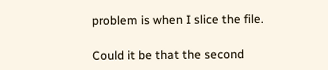problem is when I slice the file.

Could it be that the second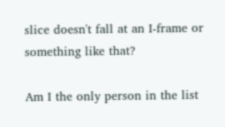slice doesn't fall at an I-frame or
something like that?

Am I the only person in the list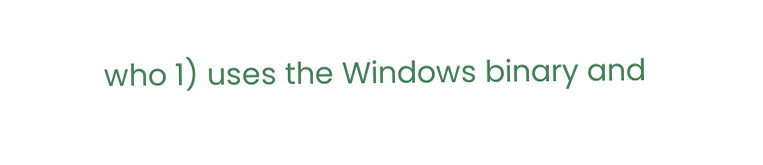who 1) uses the Windows binary and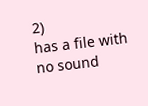2)
has a file with no sound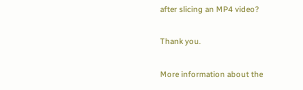after slicing an MP4 video?

Thank you.

More information about the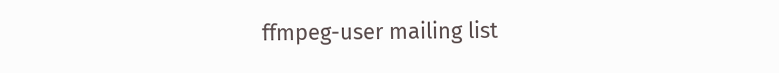ffmpeg-user mailing list